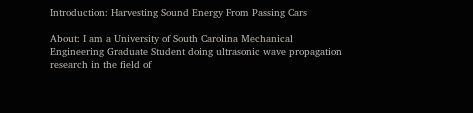Introduction: Harvesting Sound Energy From Passing Cars

About: I am a University of South Carolina Mechanical Engineering Graduate Student doing ultrasonic wave propagation research in the field of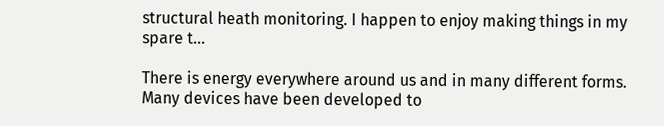structural heath monitoring. I happen to enjoy making things in my spare t…

There is energy everywhere around us and in many different forms. Many devices have been developed to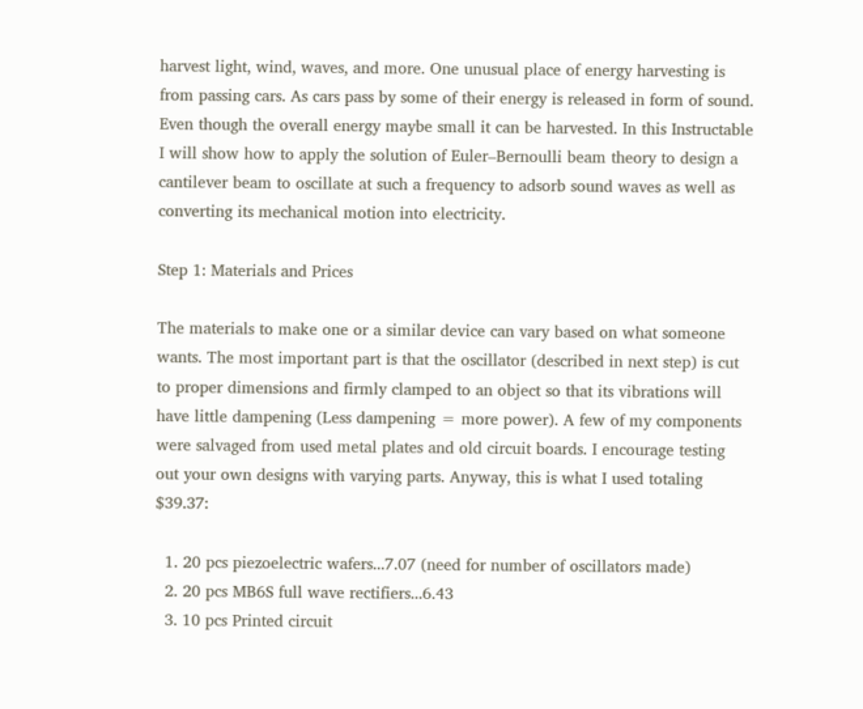harvest light, wind, waves, and more. One unusual place of energy harvesting is from passing cars. As cars pass by some of their energy is released in form of sound. Even though the overall energy maybe small it can be harvested. In this Instructable I will show how to apply the solution of Euler–Bernoulli beam theory to design a cantilever beam to oscillate at such a frequency to adsorb sound waves as well as converting its mechanical motion into electricity.

Step 1: Materials and Prices

The materials to make one or a similar device can vary based on what someone wants. The most important part is that the oscillator (described in next step) is cut to proper dimensions and firmly clamped to an object so that its vibrations will have little dampening (Less dampening = more power). A few of my components were salvaged from used metal plates and old circuit boards. I encourage testing out your own designs with varying parts. Anyway, this is what I used totaling $39.37:

  1. 20 pcs piezoelectric wafers...7.07 (need for number of oscillators made)
  2. 20 pcs MB6S full wave rectifiers...6.43
  3. 10 pcs Printed circuit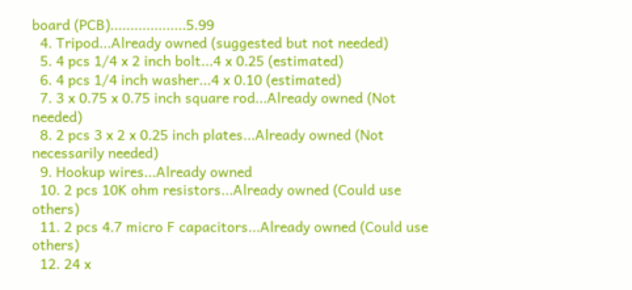board (PCB)...................5.99
  4. Tripod...Already owned (suggested but not needed)
  5. 4 pcs 1/4 x 2 inch bolt...4 x 0.25 (estimated)
  6. 4 pcs 1/4 inch washer...4 x 0.10 (estimated)
  7. 3 x 0.75 x 0.75 inch square rod...Already owned (Not needed)
  8. 2 pcs 3 x 2 x 0.25 inch plates...Already owned (Not necessarily needed)
  9. Hookup wires...Already owned
  10. 2 pcs 10K ohm resistors...Already owned (Could use others)
  11. 2 pcs 4.7 micro F capacitors...Already owned (Could use others)
  12. 24 x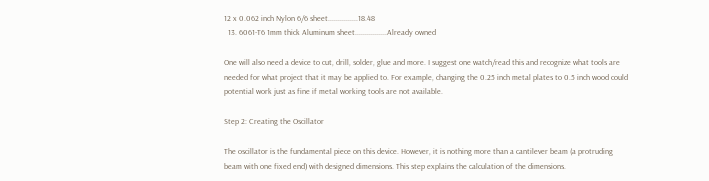12 x 0.062 inch Nylon 6/6 sheet...............18.48
  13. 6061-T6 1mm thick Aluminum sheet................Already owned

One will also need a device to cut, drill, solder, glue and more. I suggest one watch/read this and recognize what tools are needed for what project that it may be applied to. For example, changing the 0.25 inch metal plates to 0.5 inch wood could potential work just as fine if metal working tools are not available.

Step 2: Creating the Oscillator

The oscillator is the fundamental piece on this device. However, it is nothing more than a cantilever beam (a protruding beam with one fixed end) with designed dimensions. This step explains the calculation of the dimensions.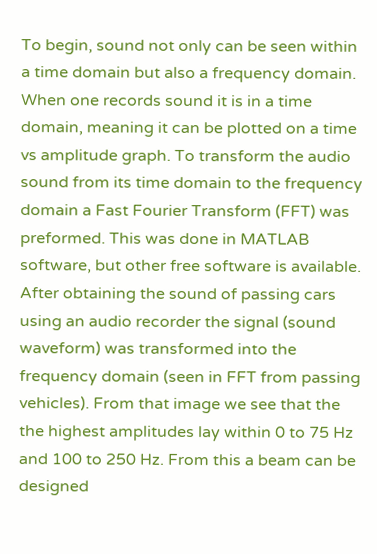To begin, sound not only can be seen within a time domain but also a frequency domain. When one records sound it is in a time domain, meaning it can be plotted on a time vs amplitude graph. To transform the audio sound from its time domain to the frequency domain a Fast Fourier Transform (FFT) was preformed. This was done in MATLAB software, but other free software is available. After obtaining the sound of passing cars using an audio recorder the signal (sound waveform) was transformed into the frequency domain (seen in FFT from passing vehicles). From that image we see that the the highest amplitudes lay within 0 to 75 Hz and 100 to 250 Hz. From this a beam can be designed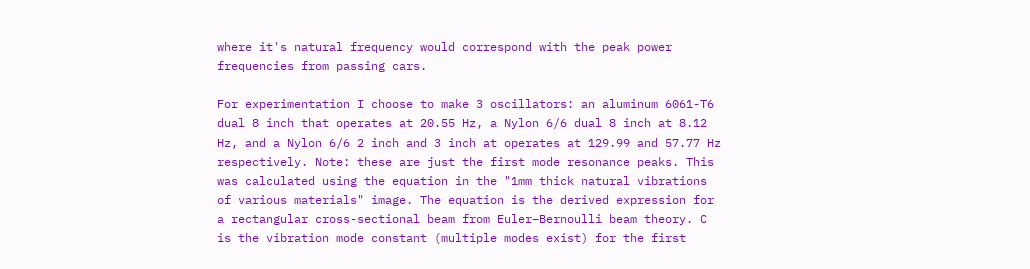where it's natural frequency would correspond with the peak power frequencies from passing cars.

For experimentation I choose to make 3 oscillators: an aluminum 6061-T6 dual 8 inch that operates at 20.55 Hz, a Nylon 6/6 dual 8 inch at 8.12 Hz, and a Nylon 6/6 2 inch and 3 inch at operates at 129.99 and 57.77 Hz respectively. Note: these are just the first mode resonance peaks. This was calculated using the equation in the "1mm thick natural vibrations of various materials" image. The equation is the derived expression for a rectangular cross-sectional beam from Euler–Bernoulli beam theory. C is the vibration mode constant (multiple modes exist) for the first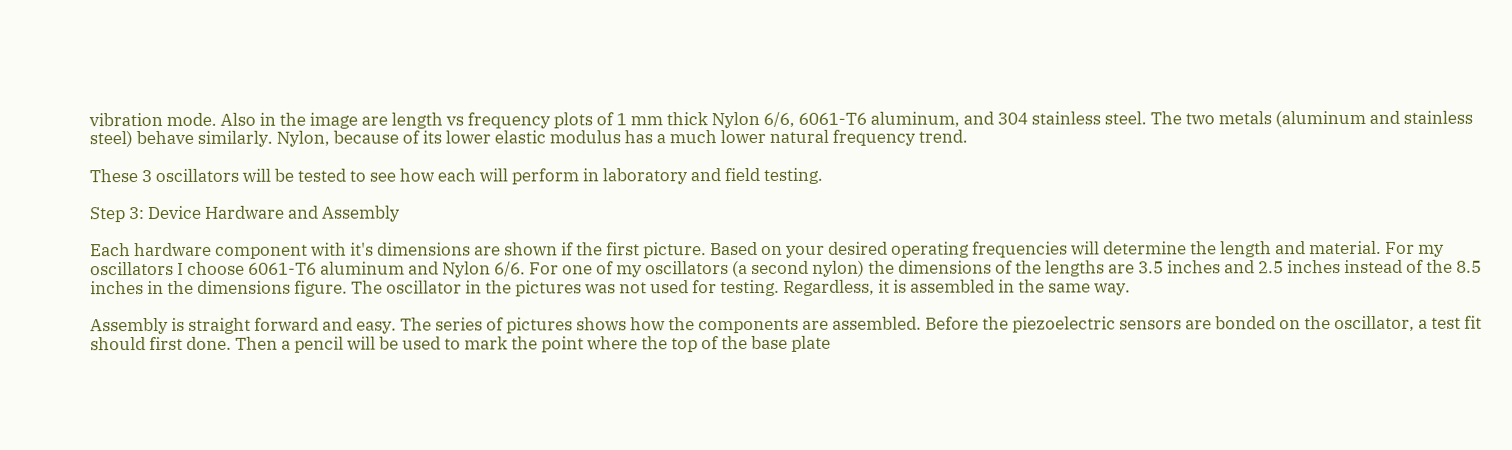vibration mode. Also in the image are length vs frequency plots of 1 mm thick Nylon 6/6, 6061-T6 aluminum, and 304 stainless steel. The two metals (aluminum and stainless steel) behave similarly. Nylon, because of its lower elastic modulus has a much lower natural frequency trend.

These 3 oscillators will be tested to see how each will perform in laboratory and field testing.

Step 3: Device Hardware and Assembly

Each hardware component with it's dimensions are shown if the first picture. Based on your desired operating frequencies will determine the length and material. For my oscillators I choose 6061-T6 aluminum and Nylon 6/6. For one of my oscillators (a second nylon) the dimensions of the lengths are 3.5 inches and 2.5 inches instead of the 8.5 inches in the dimensions figure. The oscillator in the pictures was not used for testing. Regardless, it is assembled in the same way.

Assembly is straight forward and easy. The series of pictures shows how the components are assembled. Before the piezoelectric sensors are bonded on the oscillator, a test fit should first done. Then a pencil will be used to mark the point where the top of the base plate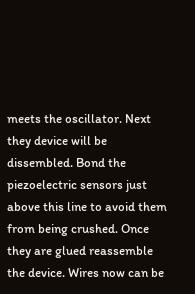meets the oscillator. Next they device will be dissembled. Bond the piezoelectric sensors just above this line to avoid them from being crushed. Once they are glued reassemble the device. Wires now can be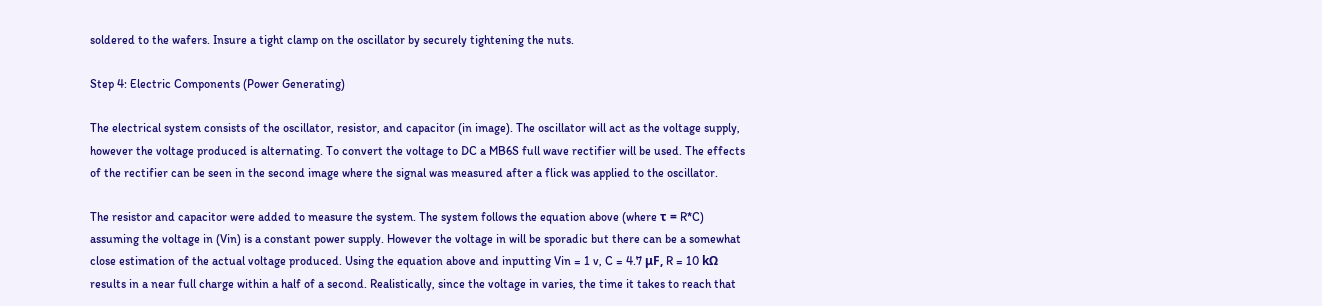soldered to the wafers. Insure a tight clamp on the oscillator by securely tightening the nuts.

Step 4: Electric Components (Power Generating)

The electrical system consists of the oscillator, resistor, and capacitor (in image). The oscillator will act as the voltage supply, however the voltage produced is alternating. To convert the voltage to DC a MB6S full wave rectifier will be used. The effects of the rectifier can be seen in the second image where the signal was measured after a flick was applied to the oscillator.

The resistor and capacitor were added to measure the system. The system follows the equation above (where τ = R*C) assuming the voltage in (Vin) is a constant power supply. However the voltage in will be sporadic but there can be a somewhat close estimation of the actual voltage produced. Using the equation above and inputting Vin = 1 v, C = 4.7 μF, R = 10 kΩ results in a near full charge within a half of a second. Realistically, since the voltage in varies, the time it takes to reach that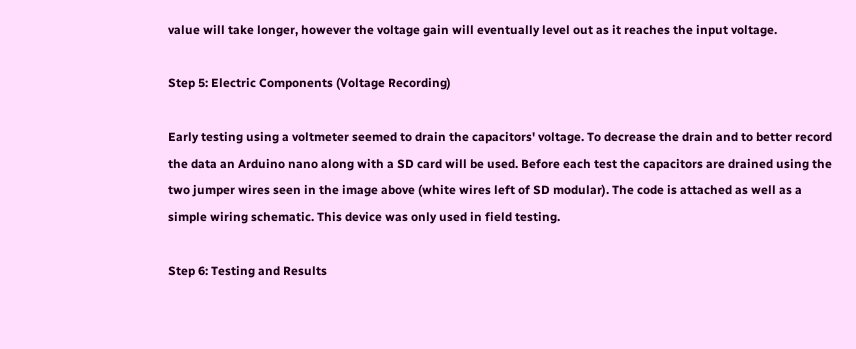value will take longer, however the voltage gain will eventually level out as it reaches the input voltage.

Step 5: Electric Components (Voltage Recording)

Early testing using a voltmeter seemed to drain the capacitors' voltage. To decrease the drain and to better record the data an Arduino nano along with a SD card will be used. Before each test the capacitors are drained using the two jumper wires seen in the image above (white wires left of SD modular). The code is attached as well as a simple wiring schematic. This device was only used in field testing.

Step 6: Testing and Results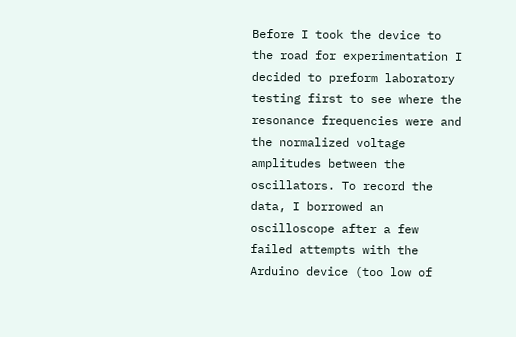Before I took the device to the road for experimentation I decided to preform laboratory testing first to see where the resonance frequencies were and the normalized voltage amplitudes between the oscillators. To record the data, I borrowed an oscilloscope after a few failed attempts with the Arduino device (too low of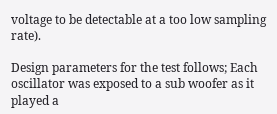voltage to be detectable at a too low sampling rate).

Design parameters for the test follows; Each oscillator was exposed to a sub woofer as it played a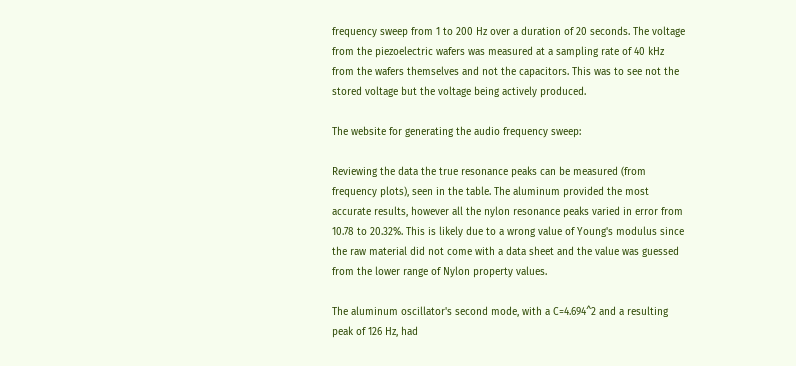frequency sweep from 1 to 200 Hz over a duration of 20 seconds. The voltage from the piezoelectric wafers was measured at a sampling rate of 40 kHz from the wafers themselves and not the capacitors. This was to see not the stored voltage but the voltage being actively produced.

The website for generating the audio frequency sweep:

Reviewing the data the true resonance peaks can be measured (from frequency plots), seen in the table. The aluminum provided the most accurate results, however all the nylon resonance peaks varied in error from 10.78 to 20.32%. This is likely due to a wrong value of Young's modulus since the raw material did not come with a data sheet and the value was guessed from the lower range of Nylon property values.

The aluminum oscillator's second mode, with a C=4.694^2 and a resulting peak of 126 Hz, had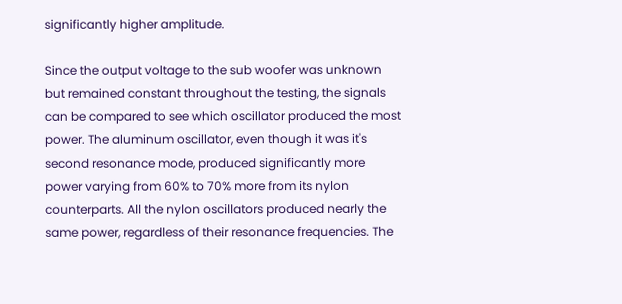significantly higher amplitude.

Since the output voltage to the sub woofer was unknown but remained constant throughout the testing, the signals can be compared to see which oscillator produced the most power. The aluminum oscillator, even though it was it's second resonance mode, produced significantly more power varying from 60% to 70% more from its nylon counterparts. All the nylon oscillators produced nearly the same power, regardless of their resonance frequencies. The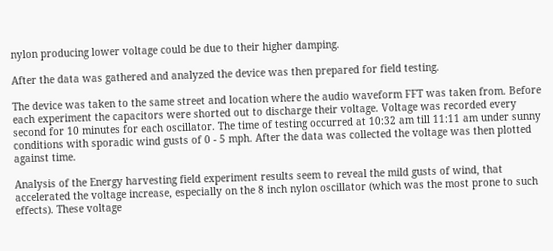nylon producing lower voltage could be due to their higher damping.

After the data was gathered and analyzed the device was then prepared for field testing.

The device was taken to the same street and location where the audio waveform FFT was taken from. Before each experiment the capacitors were shorted out to discharge their voltage. Voltage was recorded every second for 10 minutes for each oscillator. The time of testing occurred at 10:32 am till 11:11 am under sunny conditions with sporadic wind gusts of 0 - 5 mph. After the data was collected the voltage was then plotted against time.

Analysis of the Energy harvesting field experiment results seem to reveal the mild gusts of wind, that accelerated the voltage increase, especially on the 8 inch nylon oscillator (which was the most prone to such effects). These voltage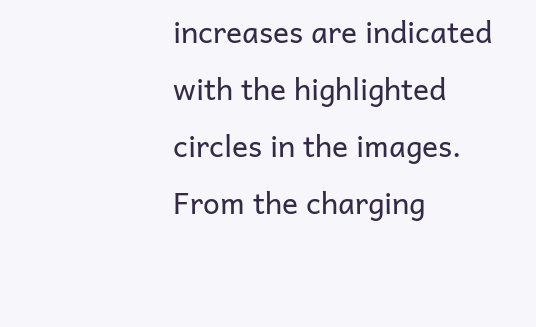increases are indicated with the highlighted circles in the images. From the charging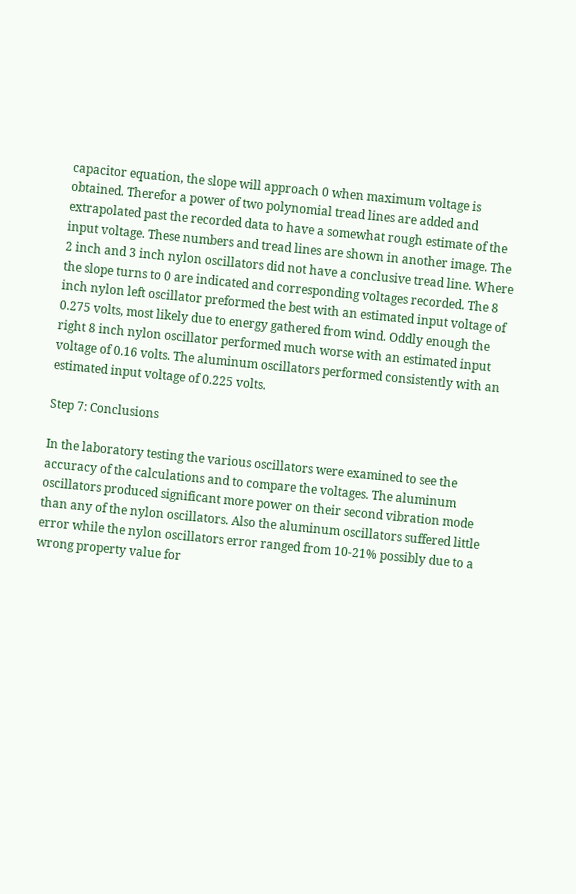capacitor equation, the slope will approach 0 when maximum voltage is obtained. Therefor a power of two polynomial tread lines are added and extrapolated past the recorded data to have a somewhat rough estimate of the input voltage. These numbers and tread lines are shown in another image. The 2 inch and 3 inch nylon oscillators did not have a conclusive tread line. Where the slope turns to 0 are indicated and corresponding voltages recorded. The 8 inch nylon left oscillator preformed the best with an estimated input voltage of 0.275 volts, most likely due to energy gathered from wind. Oddly enough the right 8 inch nylon oscillator performed much worse with an estimated input voltage of 0.16 volts. The aluminum oscillators performed consistently with an estimated input voltage of 0.225 volts.

Step 7: Conclusions

In the laboratory testing the various oscillators were examined to see the accuracy of the calculations and to compare the voltages. The aluminum oscillators produced significant more power on their second vibration mode than any of the nylon oscillators. Also the aluminum oscillators suffered little error while the nylon oscillators error ranged from 10-21% possibly due to a wrong property value for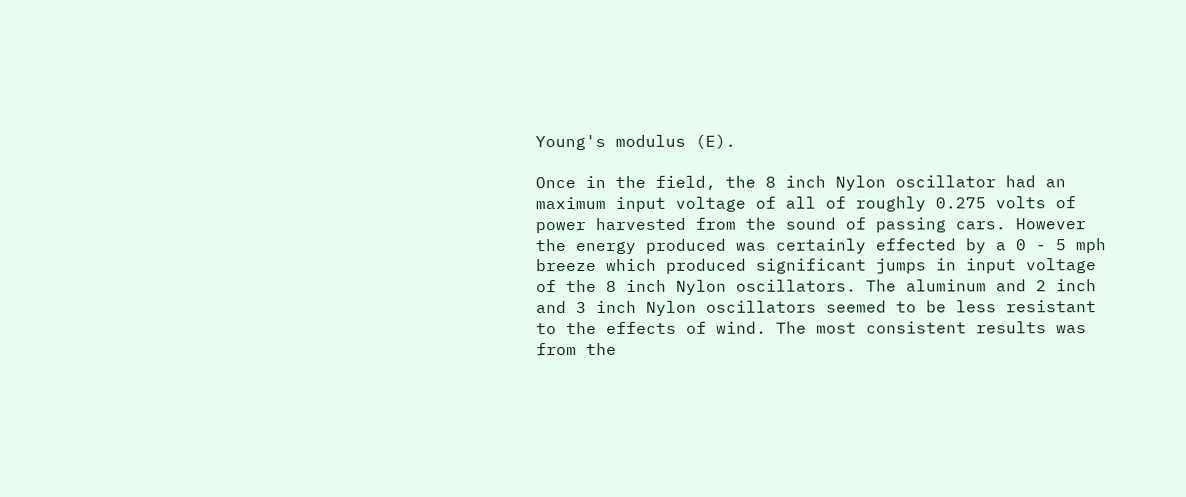Young's modulus (E).

Once in the field, the 8 inch Nylon oscillator had an maximum input voltage of all of roughly 0.275 volts of power harvested from the sound of passing cars. However the energy produced was certainly effected by a 0 - 5 mph breeze which produced significant jumps in input voltage of the 8 inch Nylon oscillators. The aluminum and 2 inch and 3 inch Nylon oscillators seemed to be less resistant to the effects of wind. The most consistent results was from the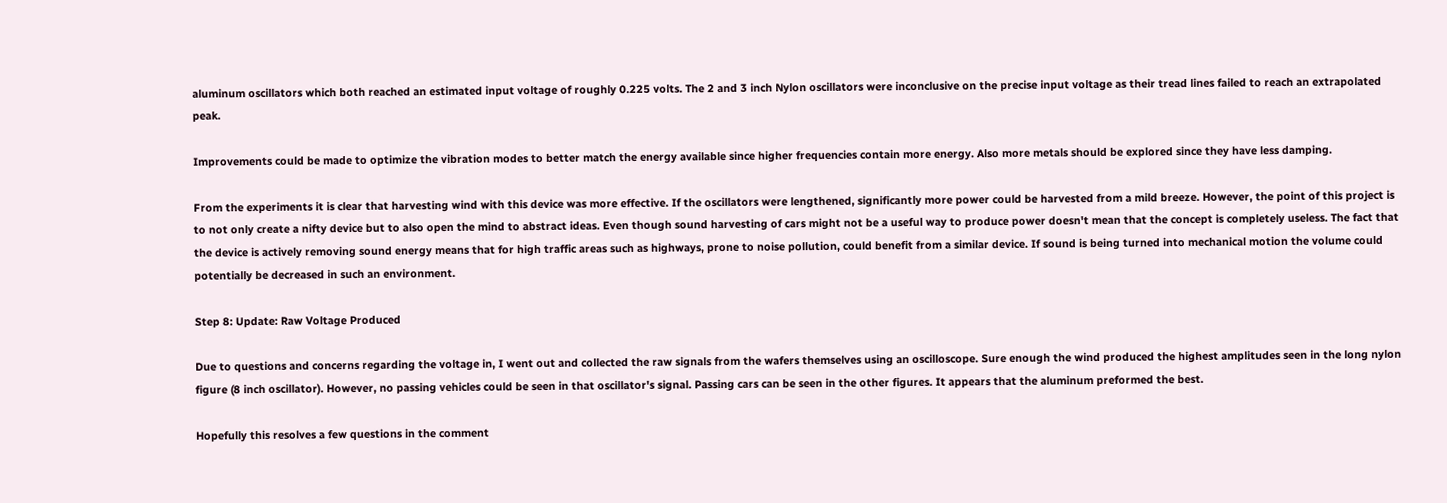aluminum oscillators which both reached an estimated input voltage of roughly 0.225 volts. The 2 and 3 inch Nylon oscillators were inconclusive on the precise input voltage as their tread lines failed to reach an extrapolated peak.

Improvements could be made to optimize the vibration modes to better match the energy available since higher frequencies contain more energy. Also more metals should be explored since they have less damping.

From the experiments it is clear that harvesting wind with this device was more effective. If the oscillators were lengthened, significantly more power could be harvested from a mild breeze. However, the point of this project is to not only create a nifty device but to also open the mind to abstract ideas. Even though sound harvesting of cars might not be a useful way to produce power doesn't mean that the concept is completely useless. The fact that the device is actively removing sound energy means that for high traffic areas such as highways, prone to noise pollution, could benefit from a similar device. If sound is being turned into mechanical motion the volume could potentially be decreased in such an environment.

Step 8: Update: Raw Voltage Produced

Due to questions and concerns regarding the voltage in, I went out and collected the raw signals from the wafers themselves using an oscilloscope. Sure enough the wind produced the highest amplitudes seen in the long nylon figure (8 inch oscillator). However, no passing vehicles could be seen in that oscillator's signal. Passing cars can be seen in the other figures. It appears that the aluminum preformed the best.

Hopefully this resolves a few questions in the comment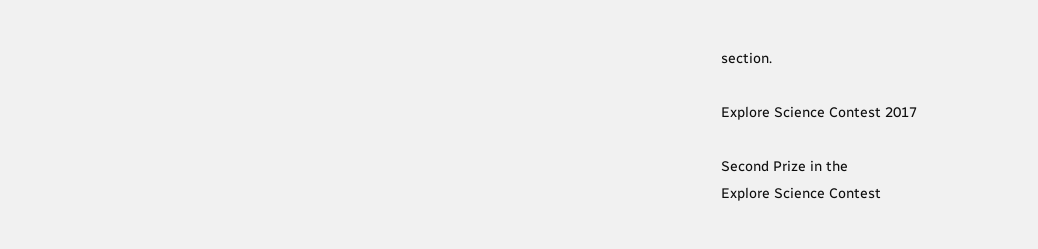section.

Explore Science Contest 2017

Second Prize in the
Explore Science Contest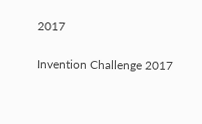2017

Invention Challenge 2017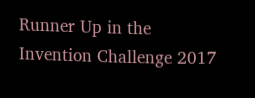Runner Up in the
Invention Challenge 2017